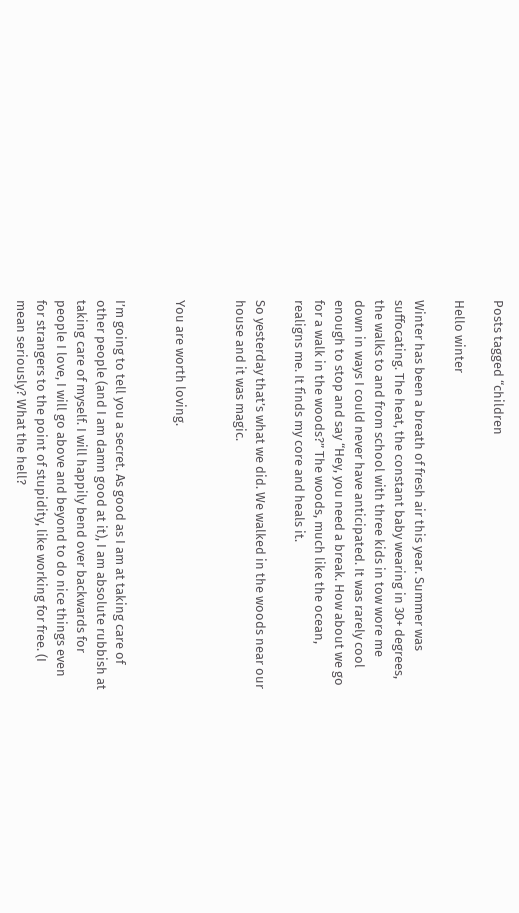Posts tagged “children

Hello winter

Winter has been a breath of fresh air this year. Summer was suffocating. The heat, the constant baby wearing in 30+ degrees, the walks to and from school with three kids in tow wore me down in ways I could never have anticipated. It was rarely cool enough to stop and say “Hey, you need a break. How about we go for a walk in the woods?” The woods, much like the ocean, realigns me. It finds my core and heals it.

So yesterday that’s what we did. We walked in the woods near our house and it was magic.


You are worth loving.


I’m going to tell you a secret. As good as I am at taking care of other people (and I am damn good at it), I am absolute rubbish at taking care of myself. I will happily bend over backwards for people I love, I will go above and beyond to do nice things even for strangers to the point of stupidity, like working for free. (I mean seriously? What the hell?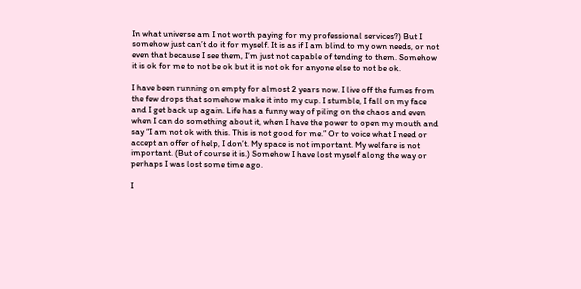In what universe am I not worth paying for my professional services?) But I somehow just can’t do it for myself. It is as if I am blind to my own needs, or not even that because I see them, I’m just not capable of tending to them. Somehow it is ok for me to not be ok but it is not ok for anyone else to not be ok.

I have been running on empty for almost 2 years now. I live off the fumes from the few drops that somehow make it into my cup. I stumble, I fall on my face and I get back up again. Life has a funny way of piling on the chaos and even when I can do something about it, when I have the power to open my mouth and say “I am not ok with this. This is not good for me.” Or to voice what I need or accept an offer of help, I don’t. My space is not important. My welfare is not important. (But of course it is.) Somehow I have lost myself along the way or perhaps I was lost some time ago.

I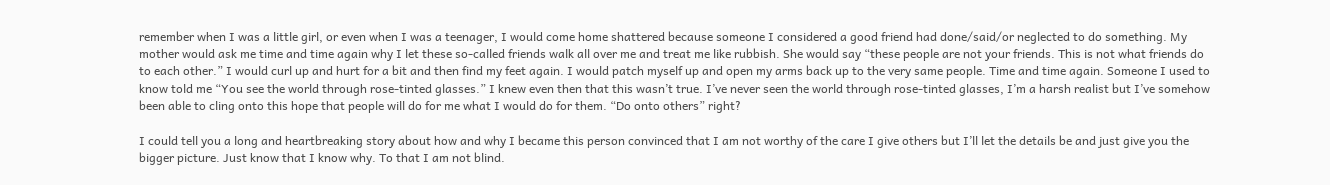remember when I was a little girl, or even when I was a teenager, I would come home shattered because someone I considered a good friend had done/said/or neglected to do something. My mother would ask me time and time again why I let these so-called friends walk all over me and treat me like rubbish. She would say “these people are not your friends. This is not what friends do to each other.” I would curl up and hurt for a bit and then find my feet again. I would patch myself up and open my arms back up to the very same people. Time and time again. Someone I used to know told me “You see the world through rose-tinted glasses.” I knew even then that this wasn’t true. I’ve never seen the world through rose-tinted glasses, I’m a harsh realist but I’ve somehow been able to cling onto this hope that people will do for me what I would do for them. “Do onto others” right?

I could tell you a long and heartbreaking story about how and why I became this person convinced that I am not worthy of the care I give others but I’ll let the details be and just give you the bigger picture. Just know that I know why. To that I am not blind.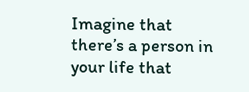Imagine that there’s a person in your life that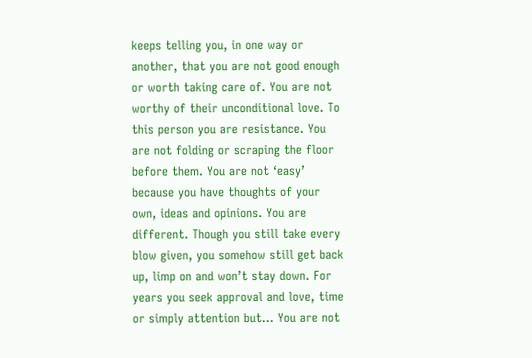keeps telling you, in one way or another, that you are not good enough or worth taking care of. You are not worthy of their unconditional love. To this person you are resistance. You are not folding or scraping the floor before them. You are not ‘easy’ because you have thoughts of your own, ideas and opinions. You are different. Though you still take every blow given, you somehow still get back up, limp on and won’t stay down. For years you seek approval and love, time or simply attention but… You are not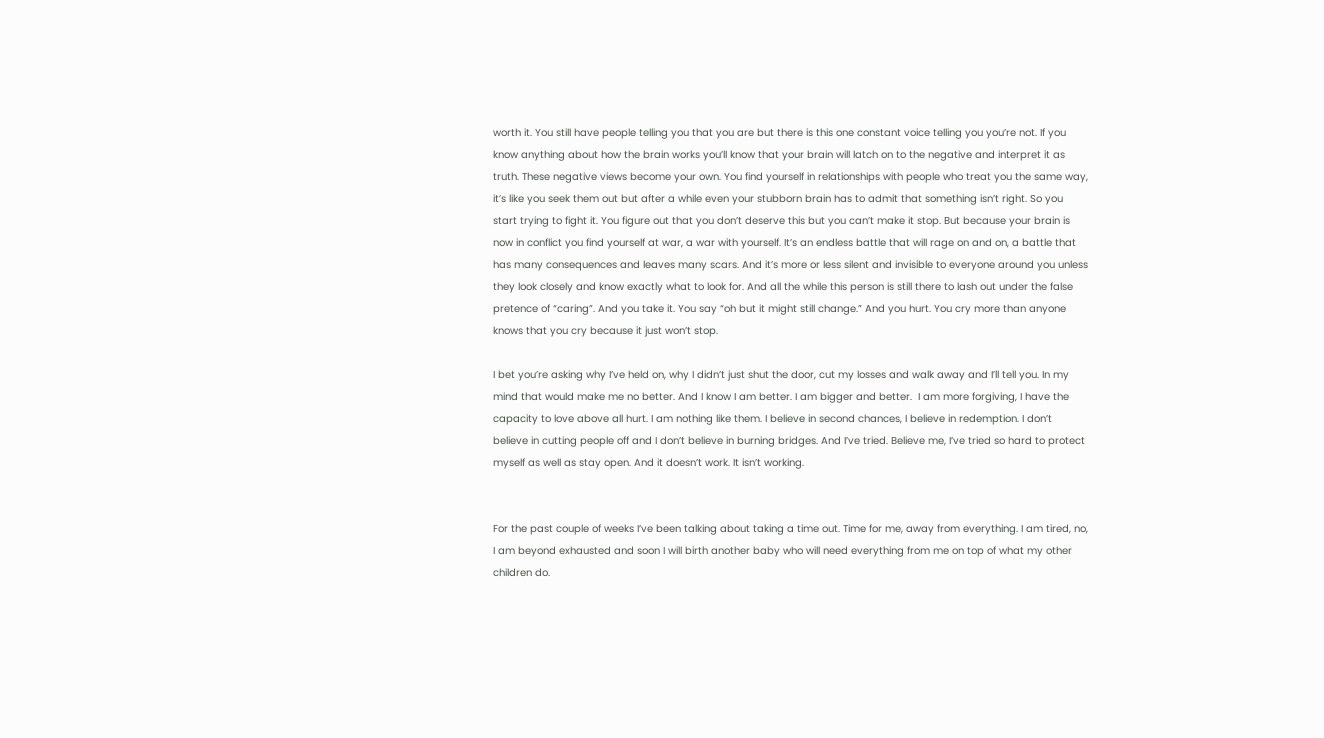worth it. You still have people telling you that you are but there is this one constant voice telling you you’re not. If you know anything about how the brain works you’ll know that your brain will latch on to the negative and interpret it as truth. These negative views become your own. You find yourself in relationships with people who treat you the same way, it’s like you seek them out but after a while even your stubborn brain has to admit that something isn’t right. So you start trying to fight it. You figure out that you don’t deserve this but you can’t make it stop. But because your brain is now in conflict you find yourself at war, a war with yourself. It’s an endless battle that will rage on and on, a battle that has many consequences and leaves many scars. And it’s more or less silent and invisible to everyone around you unless they look closely and know exactly what to look for. And all the while this person is still there to lash out under the false pretence of “caring”. And you take it. You say “oh but it might still change.” And you hurt. You cry more than anyone knows that you cry because it just won’t stop.

I bet you’re asking why I’ve held on, why I didn’t just shut the door, cut my losses and walk away and I’ll tell you. In my mind that would make me no better. And I know I am better. I am bigger and better.  I am more forgiving, I have the capacity to love above all hurt. I am nothing like them. I believe in second chances, I believe in redemption. I don’t believe in cutting people off and I don’t believe in burning bridges. And I’ve tried. Believe me, I’ve tried so hard to protect myself as well as stay open. And it doesn’t work. It isn’t working.


For the past couple of weeks I’ve been talking about taking a time out. Time for me, away from everything. I am tired, no, I am beyond exhausted and soon I will birth another baby who will need everything from me on top of what my other children do.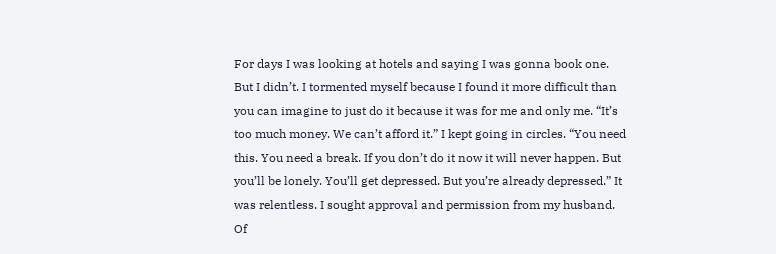For days I was looking at hotels and saying I was gonna book one. But I didn’t. I tormented myself because I found it more difficult than you can imagine to just do it because it was for me and only me. “It’s too much money. We can’t afford it.” I kept going in circles. “You need this. You need a break. If you don’t do it now it will never happen. But you’ll be lonely. You’ll get depressed. But you’re already depressed.” It was relentless. I sought approval and permission from my husband. Of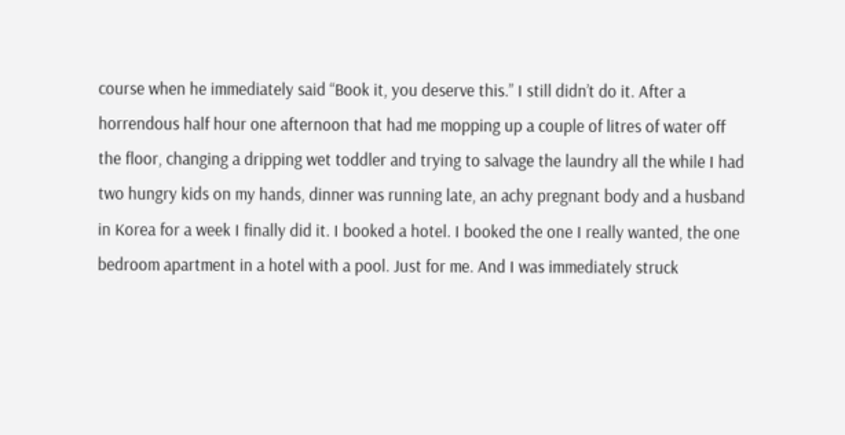course when he immediately said “Book it, you deserve this.” I still didn’t do it. After a horrendous half hour one afternoon that had me mopping up a couple of litres of water off the floor, changing a dripping wet toddler and trying to salvage the laundry all the while I had two hungry kids on my hands, dinner was running late, an achy pregnant body and a husband in Korea for a week I finally did it. I booked a hotel. I booked the one I really wanted, the one bedroom apartment in a hotel with a pool. Just for me. And I was immediately struck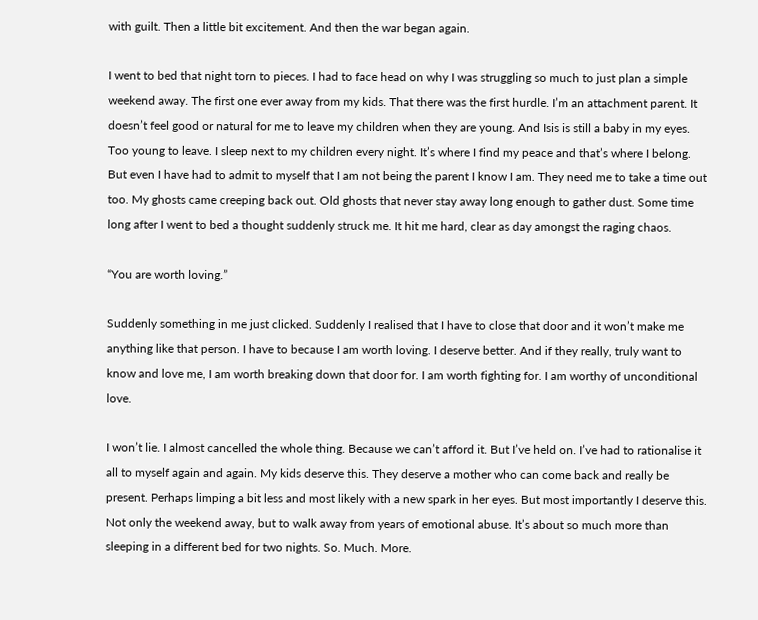with guilt. Then a little bit excitement. And then the war began again.

I went to bed that night torn to pieces. I had to face head on why I was struggling so much to just plan a simple weekend away. The first one ever away from my kids. That there was the first hurdle. I’m an attachment parent. It doesn’t feel good or natural for me to leave my children when they are young. And Isis is still a baby in my eyes. Too young to leave. I sleep next to my children every night. It’s where I find my peace and that’s where I belong. But even I have had to admit to myself that I am not being the parent I know I am. They need me to take a time out too. My ghosts came creeping back out. Old ghosts that never stay away long enough to gather dust. Some time long after I went to bed a thought suddenly struck me. It hit me hard, clear as day amongst the raging chaos.

“You are worth loving.”

Suddenly something in me just clicked. Suddenly I realised that I have to close that door and it won’t make me anything like that person. I have to because I am worth loving. I deserve better. And if they really, truly want to know and love me, I am worth breaking down that door for. I am worth fighting for. I am worthy of unconditional love.

I won’t lie. I almost cancelled the whole thing. Because we can’t afford it. But I’ve held on. I’ve had to rationalise it all to myself again and again. My kids deserve this. They deserve a mother who can come back and really be present. Perhaps limping a bit less and most likely with a new spark in her eyes. But most importantly I deserve this. Not only the weekend away, but to walk away from years of emotional abuse. It’s about so much more than sleeping in a different bed for two nights. So. Much. More.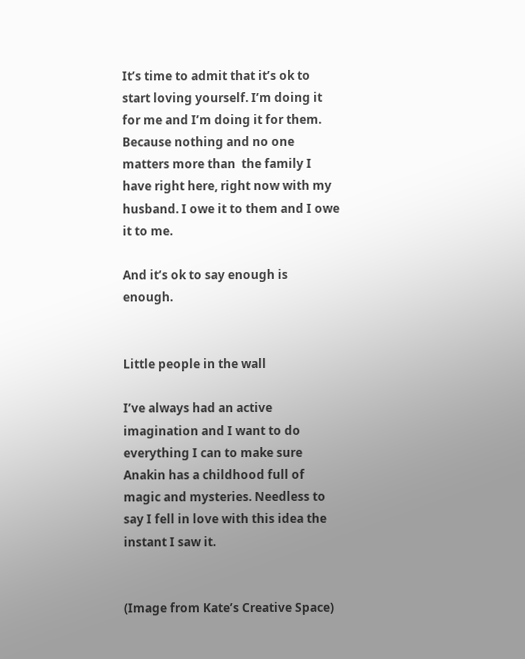It’s time to admit that it’s ok to start loving yourself. I’m doing it for me and I’m doing it for them. Because nothing and no one matters more than  the family I have right here, right now with my husband. I owe it to them and I owe it to me.

And it’s ok to say enough is enough.


Little people in the wall

I’ve always had an active imagination and I want to do everything I can to make sure Anakin has a childhood full of magic and mysteries. Needless to say I fell in love with this idea the instant I saw it.


(Image from Kate’s Creative Space)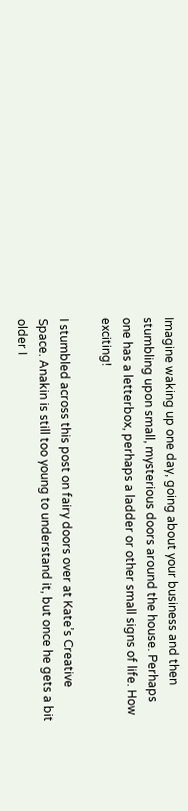Imagine waking up one day, going about your business and then stumbling upon small, mysterious doors around the house. Perhaps one has a letterbox, perhaps a ladder or other small signs of life. How exciting!

I stumbled across this post on fairy doors over at Kate’s Creative Space. Anakin is still too young to understand it, but once he gets a bit older I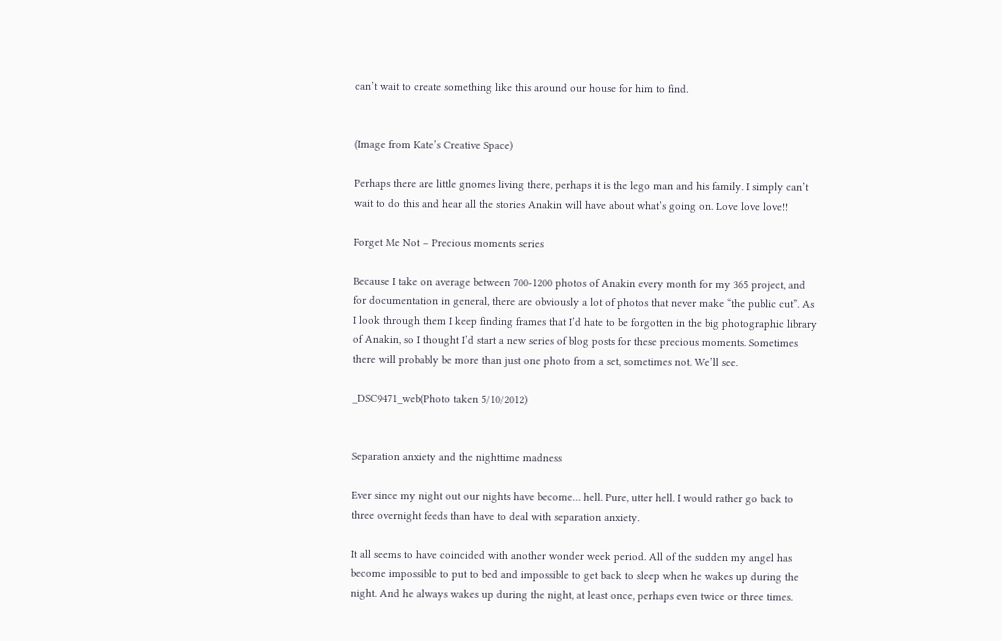can’t wait to create something like this around our house for him to find.


(Image from Kate’s Creative Space)

Perhaps there are little gnomes living there, perhaps it is the lego man and his family. I simply can’t wait to do this and hear all the stories Anakin will have about what’s going on. Love love love!!

Forget Me Not – Precious moments series

Because I take on average between 700-1200 photos of Anakin every month for my 365 project, and for documentation in general, there are obviously a lot of photos that never make “the public cut”. As I look through them I keep finding frames that I’d hate to be forgotten in the big photographic library of Anakin, so I thought I’d start a new series of blog posts for these precious moments. Sometimes there will probably be more than just one photo from a set, sometimes not. We’ll see.

_DSC9471_web(Photo taken 5/10/2012)


Separation anxiety and the nighttime madness

Ever since my night out our nights have become… hell. Pure, utter hell. I would rather go back to three overnight feeds than have to deal with separation anxiety.

It all seems to have coincided with another wonder week period. All of the sudden my angel has become impossible to put to bed and impossible to get back to sleep when he wakes up during the night. And he always wakes up during the night, at least once, perhaps even twice or three times.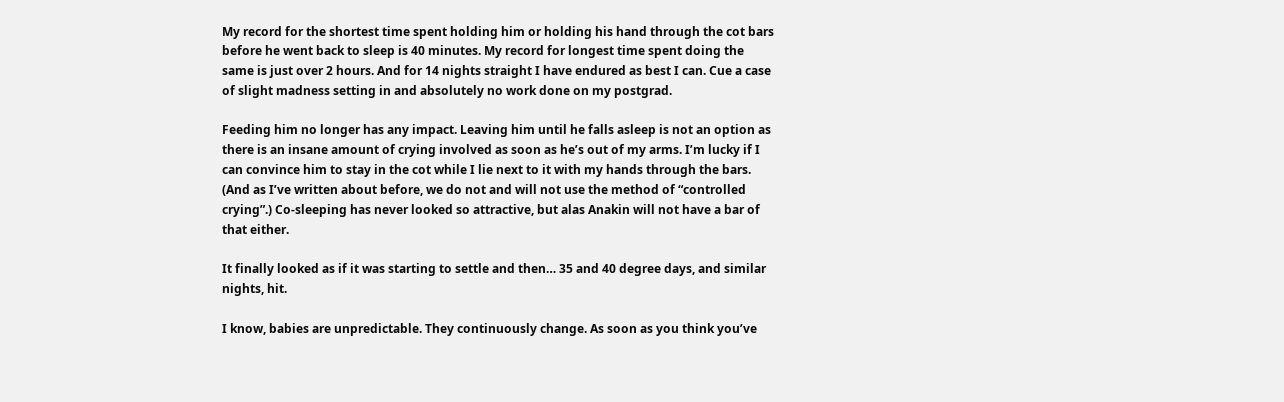My record for the shortest time spent holding him or holding his hand through the cot bars before he went back to sleep is 40 minutes. My record for longest time spent doing the same is just over 2 hours. And for 14 nights straight I have endured as best I can. Cue a case of slight madness setting in and absolutely no work done on my postgrad.

Feeding him no longer has any impact. Leaving him until he falls asleep is not an option as there is an insane amount of crying involved as soon as he’s out of my arms. I’m lucky if I can convince him to stay in the cot while I lie next to it with my hands through the bars. (And as I’ve written about before, we do not and will not use the method of “controlled crying”.) Co-sleeping has never looked so attractive, but alas Anakin will not have a bar of that either.

It finally looked as if it was starting to settle and then… 35 and 40 degree days, and similar nights, hit.

I know, babies are unpredictable. They continuously change. As soon as you think you’ve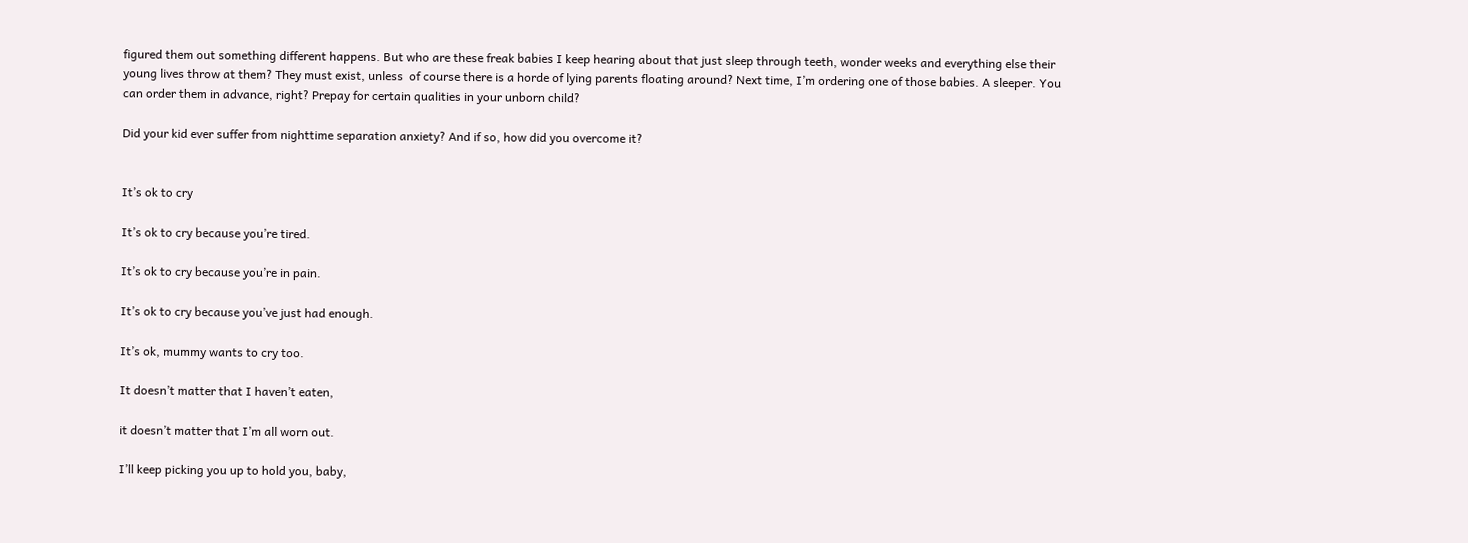figured them out something different happens. But who are these freak babies I keep hearing about that just sleep through teeth, wonder weeks and everything else their young lives throw at them? They must exist, unless  of course there is a horde of lying parents floating around? Next time, I’m ordering one of those babies. A sleeper. You can order them in advance, right? Prepay for certain qualities in your unborn child?

Did your kid ever suffer from nighttime separation anxiety? And if so, how did you overcome it?


It’s ok to cry

It’s ok to cry because you’re tired.

It’s ok to cry because you’re in pain.

It’s ok to cry because you’ve just had enough.

It’s ok, mummy wants to cry too.

It doesn’t matter that I haven’t eaten,

it doesn’t matter that I’m all worn out.

I’ll keep picking you up to hold you, baby,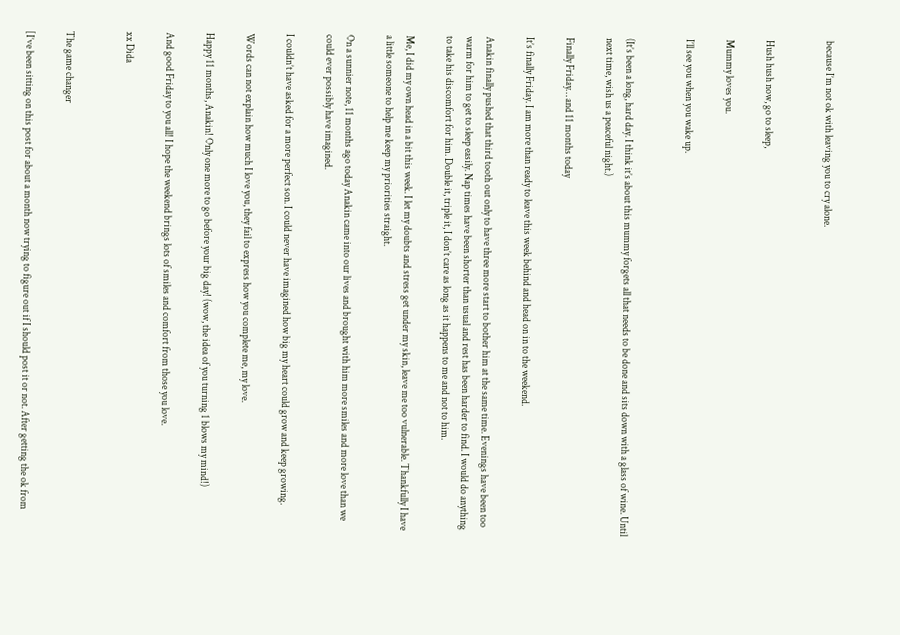because I’m not ok with leaving you to cry alone.


Hush hush now, go to sleep,

Mummy loves you.

I’ll see you when you wake up.


(It’s been a long, hard day. I think it’s about this mummy forgets all that needs to be done and sits down with a glass of wine. Until next time, wish us a peaceful night.)

Finally Friday… and 11 months today

It’s finally Friday. I am more than ready to leave this week behind and head on in to the weekend.

Anakin finally pushed that third tooth out only to have three more start to bother him at the same time. Evenings have been too warm for him to get to sleep easily. Nap times have been shorter than usual and rest has been harder to find. I would do anything to take his discomfort for him. Double it, triple it, I don’t care as long as it happens to me and not to him.

Me, I did my own head in a bit this week. I let my doubts and stress get under my skin, leave me too vulnerable. Thankfully I have a little someone to help me keep my priorities straight.

On a sunnier note, 11 months ago today Anakin came into our lives and brought with him more smiles and more love than we could ever possibly have imagined.

I couldn’t have asked for a more perfect son. I could never have imagined how big my heart could grow and keep growing.

Words can not explain how much I love you, they fail to express how you complete me, my love.

Happy 11 months, Anakin! Only one more to go before your big day! (wow, the idea of you turning 1 blows my mind!)

And good Friday to you all! I hope the weekend brings lots of smiles and comfort from those you love.

xx Dida


The game changer

[I’ve been sitting on this post for about a month now trying to figure out if I should post it or not. After getting the ok from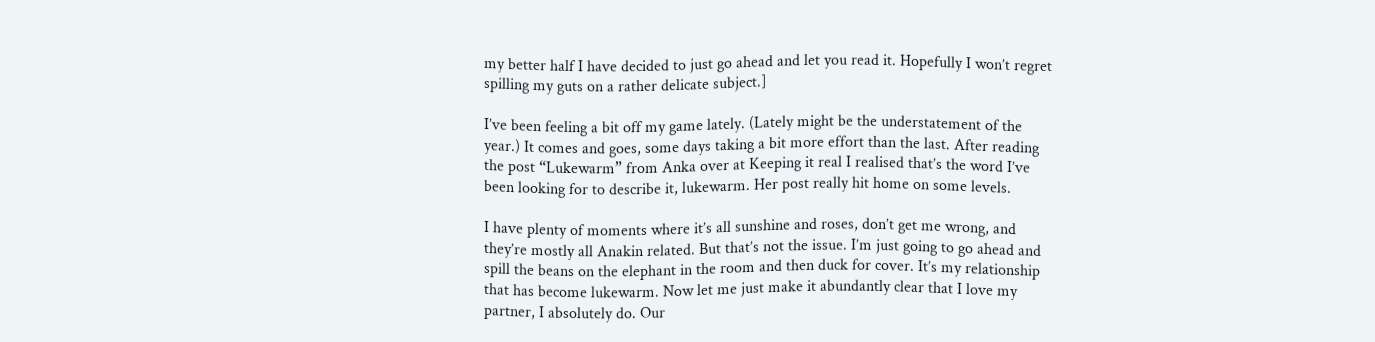my better half I have decided to just go ahead and let you read it. Hopefully I won’t regret spilling my guts on a rather delicate subject.]

I’ve been feeling a bit off my game lately. (Lately might be the understatement of the year.) It comes and goes, some days taking a bit more effort than the last. After reading the post “Lukewarm” from Anka over at Keeping it real I realised that’s the word I’ve been looking for to describe it, lukewarm. Her post really hit home on some levels.

I have plenty of moments where it’s all sunshine and roses, don’t get me wrong, and they’re mostly all Anakin related. But that’s not the issue. I’m just going to go ahead and spill the beans on the elephant in the room and then duck for cover. It’s my relationship that has become lukewarm. Now let me just make it abundantly clear that I love my partner, I absolutely do. Our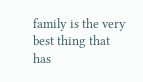family is the very best thing that has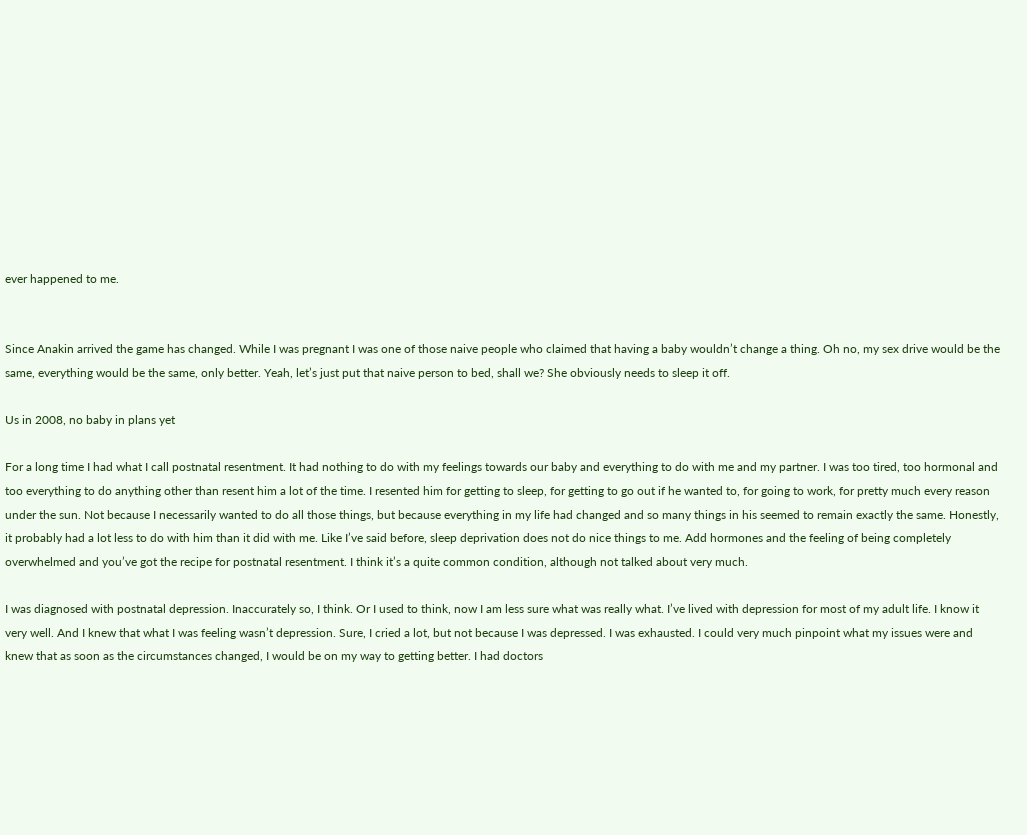ever happened to me.


Since Anakin arrived the game has changed. While I was pregnant I was one of those naive people who claimed that having a baby wouldn’t change a thing. Oh no, my sex drive would be the same, everything would be the same, only better. Yeah, let’s just put that naive person to bed, shall we? She obviously needs to sleep it off.

Us in 2008, no baby in plans yet

For a long time I had what I call postnatal resentment. It had nothing to do with my feelings towards our baby and everything to do with me and my partner. I was too tired, too hormonal and too everything to do anything other than resent him a lot of the time. I resented him for getting to sleep, for getting to go out if he wanted to, for going to work, for pretty much every reason under the sun. Not because I necessarily wanted to do all those things, but because everything in my life had changed and so many things in his seemed to remain exactly the same. Honestly, it probably had a lot less to do with him than it did with me. Like I’ve said before, sleep deprivation does not do nice things to me. Add hormones and the feeling of being completely overwhelmed and you’ve got the recipe for postnatal resentment. I think it’s a quite common condition, although not talked about very much.

I was diagnosed with postnatal depression. Inaccurately so, I think. Or I used to think, now I am less sure what was really what. I’ve lived with depression for most of my adult life. I know it very well. And I knew that what I was feeling wasn’t depression. Sure, I cried a lot, but not because I was depressed. I was exhausted. I could very much pinpoint what my issues were and knew that as soon as the circumstances changed, I would be on my way to getting better. I had doctors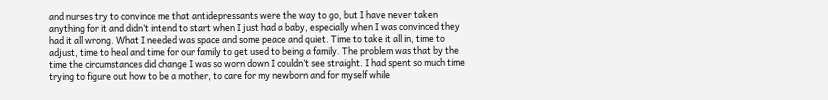and nurses try to convince me that antidepressants were the way to go, but I have never taken anything for it and didn’t intend to start when I just had a baby, especially when I was convinced they had it all wrong. What I needed was space and some peace and quiet. Time to take it all in, time to adjust, time to heal and time for our family to get used to being a family. The problem was that by the time the circumstances did change I was so worn down I couldn’t see straight. I had spent so much time trying to figure out how to be a mother, to care for my newborn and for myself while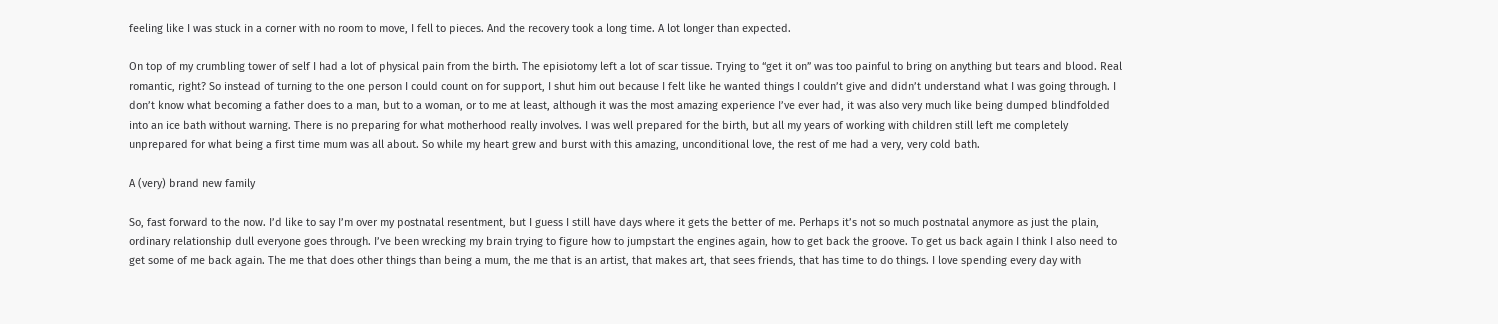feeling like I was stuck in a corner with no room to move, I fell to pieces. And the recovery took a long time. A lot longer than expected.

On top of my crumbling tower of self I had a lot of physical pain from the birth. The episiotomy left a lot of scar tissue. Trying to “get it on” was too painful to bring on anything but tears and blood. Real romantic, right? So instead of turning to the one person I could count on for support, I shut him out because I felt like he wanted things I couldn’t give and didn’t understand what I was going through. I don’t know what becoming a father does to a man, but to a woman, or to me at least, although it was the most amazing experience I’ve ever had, it was also very much like being dumped blindfolded into an ice bath without warning. There is no preparing for what motherhood really involves. I was well prepared for the birth, but all my years of working with children still left me completely unprepared for what being a first time mum was all about. So while my heart grew and burst with this amazing, unconditional love, the rest of me had a very, very cold bath.

A (very) brand new family

So, fast forward to the now. I’d like to say I’m over my postnatal resentment, but I guess I still have days where it gets the better of me. Perhaps it’s not so much postnatal anymore as just the plain, ordinary relationship dull everyone goes through. I’ve been wrecking my brain trying to figure how to jumpstart the engines again, how to get back the groove. To get us back again I think I also need to get some of me back again. The me that does other things than being a mum, the me that is an artist, that makes art, that sees friends, that has time to do things. I love spending every day with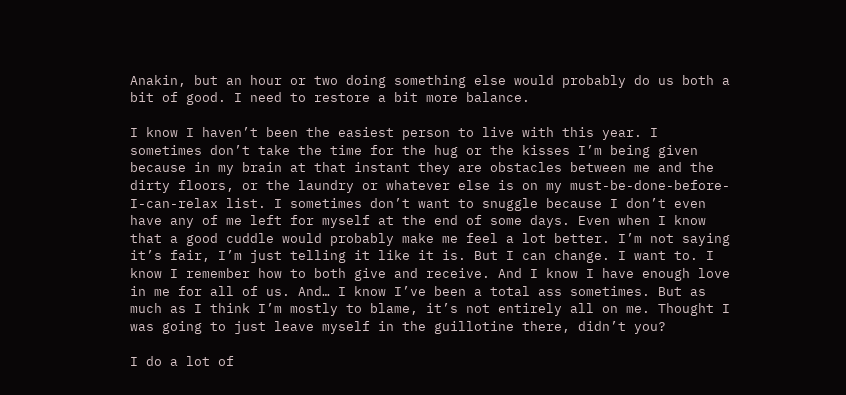Anakin, but an hour or two doing something else would probably do us both a bit of good. I need to restore a bit more balance.

I know I haven’t been the easiest person to live with this year. I sometimes don’t take the time for the hug or the kisses I’m being given because in my brain at that instant they are obstacles between me and the dirty floors, or the laundry or whatever else is on my must-be-done-before-I-can-relax list. I sometimes don’t want to snuggle because I don’t even have any of me left for myself at the end of some days. Even when I know that a good cuddle would probably make me feel a lot better. I’m not saying it’s fair, I’m just telling it like it is. But I can change. I want to. I know I remember how to both give and receive. And I know I have enough love in me for all of us. And… I know I’ve been a total ass sometimes. But as much as I think I’m mostly to blame, it’s not entirely all on me. Thought I was going to just leave myself in the guillotine there, didn’t you?

I do a lot of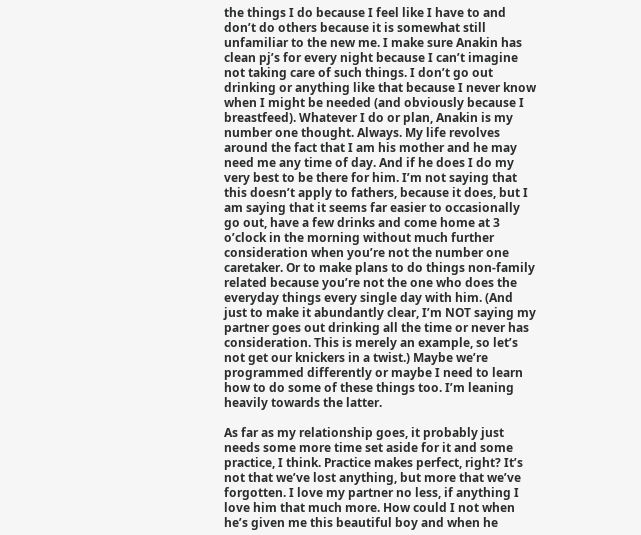the things I do because I feel like I have to and don’t do others because it is somewhat still unfamiliar to the new me. I make sure Anakin has clean pj’s for every night because I can’t imagine not taking care of such things. I don’t go out drinking or anything like that because I never know when I might be needed (and obviously because I breastfeed). Whatever I do or plan, Anakin is my number one thought. Always. My life revolves around the fact that I am his mother and he may need me any time of day. And if he does I do my very best to be there for him. I’m not saying that this doesn’t apply to fathers, because it does, but I am saying that it seems far easier to occasionally go out, have a few drinks and come home at 3 o’clock in the morning without much further consideration when you’re not the number one caretaker. Or to make plans to do things non-family related because you’re not the one who does the everyday things every single day with him. (And just to make it abundantly clear, I’m NOT saying my partner goes out drinking all the time or never has consideration. This is merely an example, so let’s not get our knickers in a twist.) Maybe we’re programmed differently or maybe I need to learn how to do some of these things too. I’m leaning heavily towards the latter.

As far as my relationship goes, it probably just needs some more time set aside for it and some practice, I think. Practice makes perfect, right? It’s not that we’ve lost anything, but more that we’ve forgotten. I love my partner no less, if anything I love him that much more. How could I not when he’s given me this beautiful boy and when he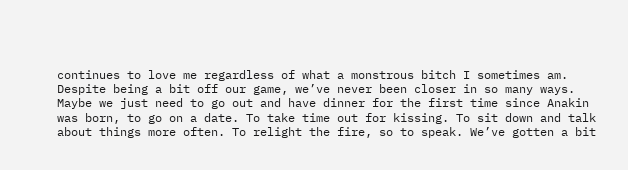continues to love me regardless of what a monstrous bitch I sometimes am. Despite being a bit off our game, we’ve never been closer in so many ways. Maybe we just need to go out and have dinner for the first time since Anakin was born, to go on a date. To take time out for kissing. To sit down and talk about things more often. To relight the fire, so to speak. We’ve gotten a bit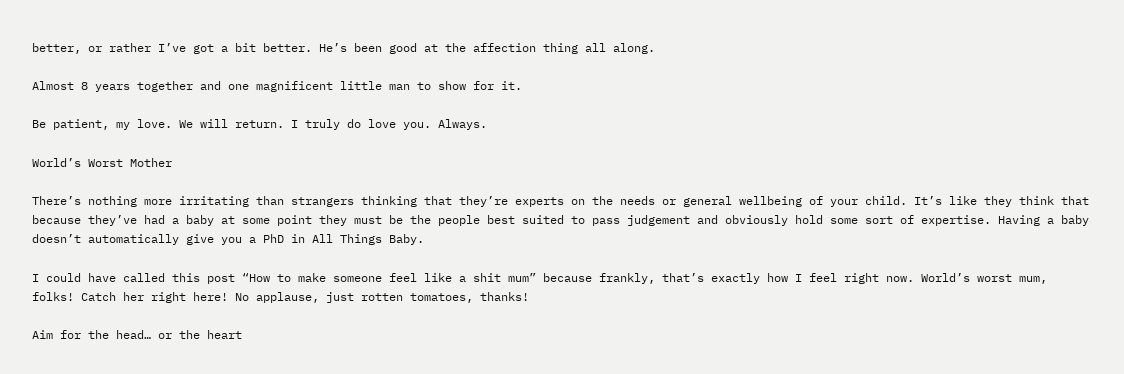better, or rather I’ve got a bit better. He’s been good at the affection thing all along.

Almost 8 years together and one magnificent little man to show for it.

Be patient, my love. We will return. I truly do love you. Always.

World’s Worst Mother

There’s nothing more irritating than strangers thinking that they’re experts on the needs or general wellbeing of your child. It’s like they think that because they’ve had a baby at some point they must be the people best suited to pass judgement and obviously hold some sort of expertise. Having a baby doesn’t automatically give you a PhD in All Things Baby.

I could have called this post “How to make someone feel like a shit mum” because frankly, that’s exactly how I feel right now. World’s worst mum, folks! Catch her right here! No applause, just rotten tomatoes, thanks!

Aim for the head… or the heart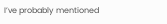I’ve probably mentioned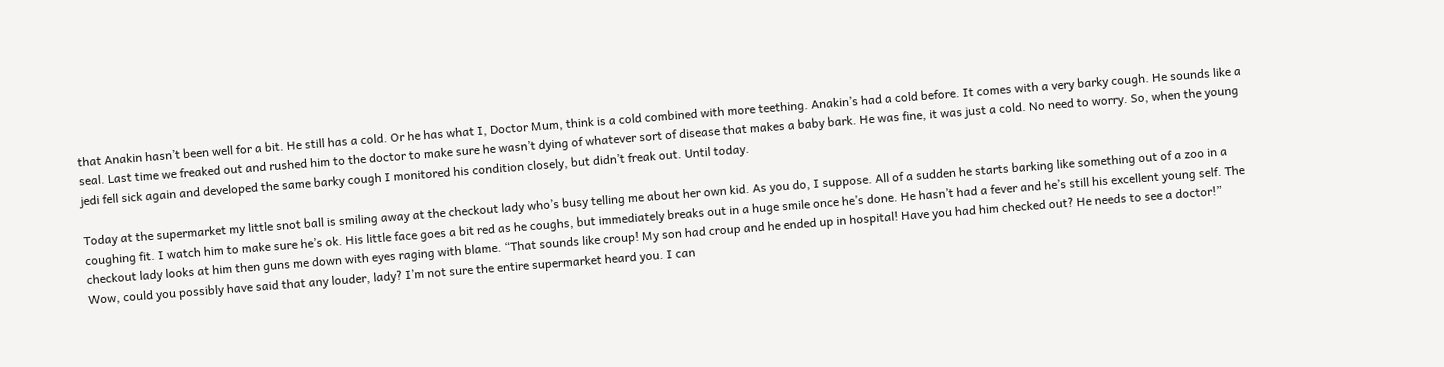that Anakin hasn’t been well for a bit. He still has a cold. Or he has what I, Doctor Mum, think is a cold combined with more teething. Anakin’s had a cold before. It comes with a very barky cough. He sounds like a seal. Last time we freaked out and rushed him to the doctor to make sure he wasn’t dying of whatever sort of disease that makes a baby bark. He was fine, it was just a cold. No need to worry. So, when the young jedi fell sick again and developed the same barky cough I monitored his condition closely, but didn’t freak out. Until today.

Today at the supermarket my little snot ball is smiling away at the checkout lady who’s busy telling me about her own kid. As you do, I suppose. All of a sudden he starts barking like something out of a zoo in a coughing fit. I watch him to make sure he’s ok. His little face goes a bit red as he coughs, but immediately breaks out in a huge smile once he’s done. He hasn’t had a fever and he’s still his excellent young self. The checkout lady looks at him then guns me down with eyes raging with blame. “That sounds like croup! My son had croup and he ended up in hospital! Have you had him checked out? He needs to see a doctor!” Wow, could you possibly have said that any louder, lady? I’m not sure the entire supermarket heard you. I can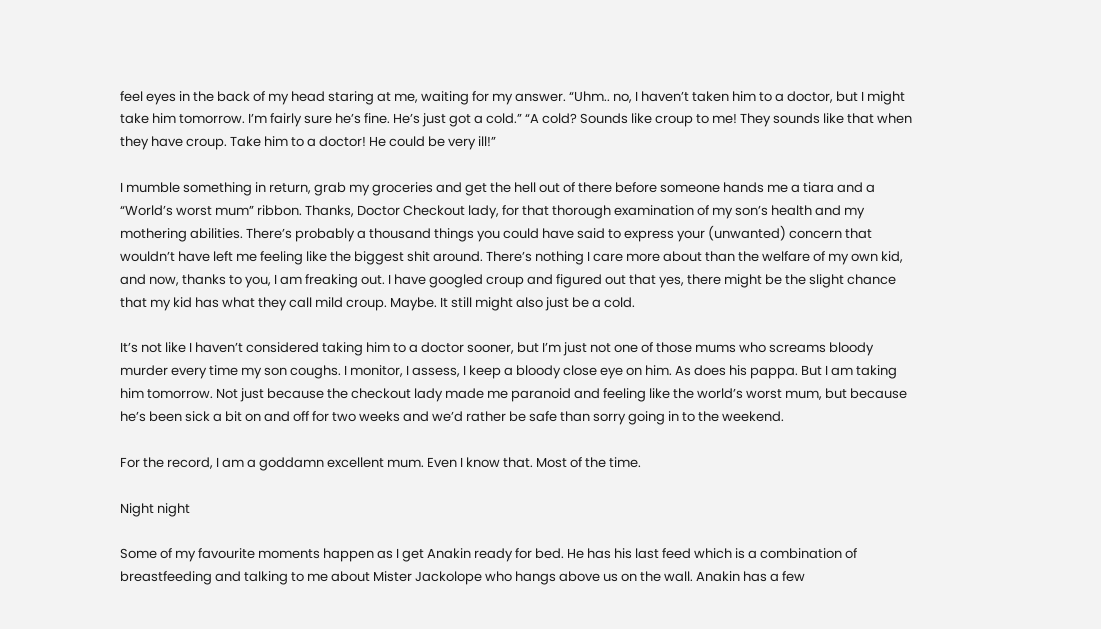feel eyes in the back of my head staring at me, waiting for my answer. “Uhm.. no, I haven’t taken him to a doctor, but I might take him tomorrow. I’m fairly sure he’s fine. He’s just got a cold.” “A cold? Sounds like croup to me! They sounds like that when they have croup. Take him to a doctor! He could be very ill!”

I mumble something in return, grab my groceries and get the hell out of there before someone hands me a tiara and a “World’s worst mum” ribbon. Thanks, Doctor Checkout lady, for that thorough examination of my son’s health and my mothering abilities. There’s probably a thousand things you could have said to express your (unwanted) concern that wouldn’t have left me feeling like the biggest shit around. There’s nothing I care more about than the welfare of my own kid, and now, thanks to you, I am freaking out. I have googled croup and figured out that yes, there might be the slight chance that my kid has what they call mild croup. Maybe. It still might also just be a cold.

It’s not like I haven’t considered taking him to a doctor sooner, but I’m just not one of those mums who screams bloody murder every time my son coughs. I monitor, I assess, I keep a bloody close eye on him. As does his pappa. But I am taking him tomorrow. Not just because the checkout lady made me paranoid and feeling like the world’s worst mum, but because he’s been sick a bit on and off for two weeks and we’d rather be safe than sorry going in to the weekend.

For the record, I am a goddamn excellent mum. Even I know that. Most of the time.

Night night

Some of my favourite moments happen as I get Anakin ready for bed. He has his last feed which is a combination of breastfeeding and talking to me about Mister Jackolope who hangs above us on the wall. Anakin has a few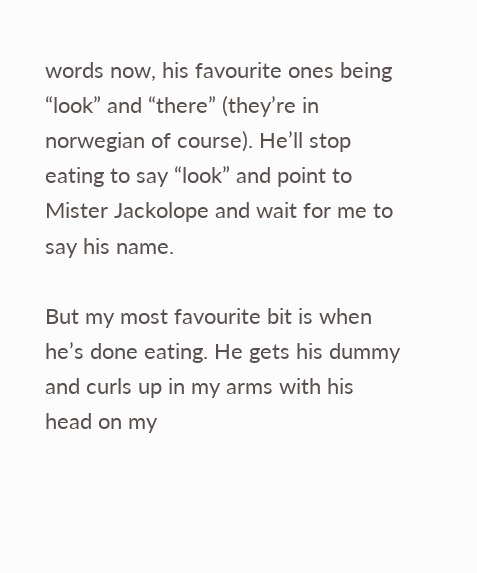words now, his favourite ones being “look” and “there” (they’re in norwegian of course). He’ll stop eating to say “look” and point to Mister Jackolope and wait for me to say his name.

But my most favourite bit is when he’s done eating. He gets his dummy and curls up in my arms with his head on my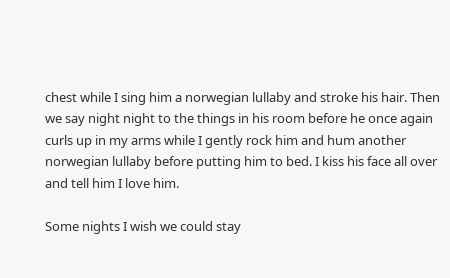chest while I sing him a norwegian lullaby and stroke his hair. Then we say night night to the things in his room before he once again curls up in my arms while I gently rock him and hum another norwegian lullaby before putting him to bed. I kiss his face all over and tell him I love him.

Some nights I wish we could stay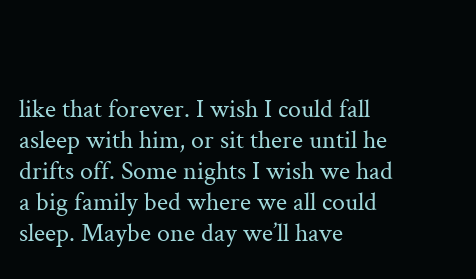like that forever. I wish I could fall asleep with him, or sit there until he drifts off. Some nights I wish we had a big family bed where we all could sleep. Maybe one day we’ll have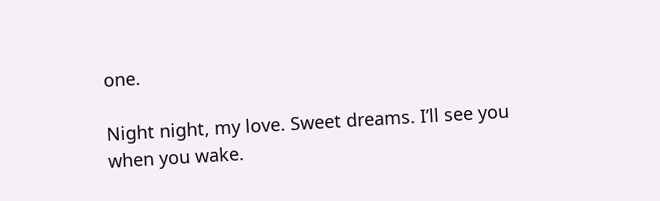one.

Night night, my love. Sweet dreams. I’ll see you when you wake.